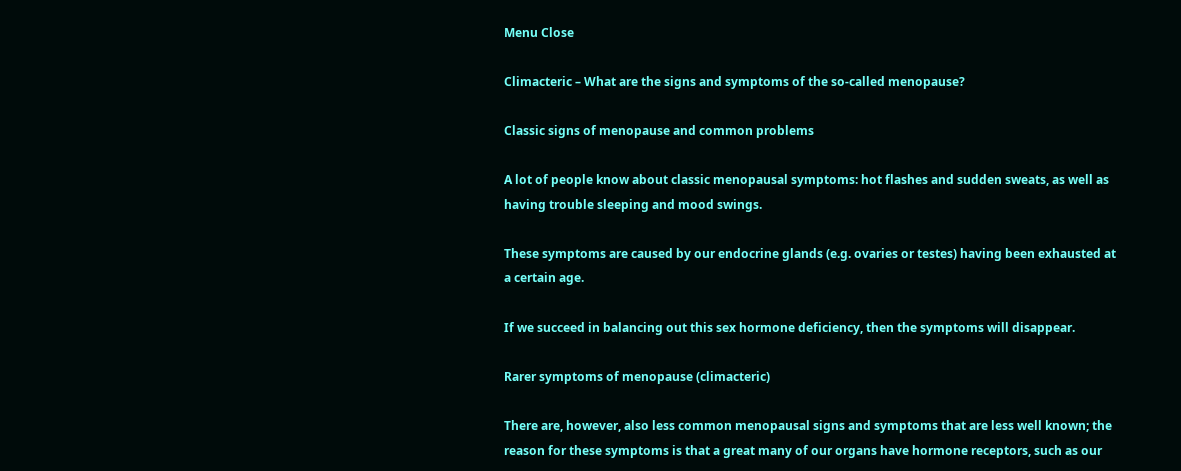Menu Close

Climacteric – What are the signs and symptoms of the so-called menopause?

Classic signs of menopause and common problems

A lot of people know about classic menopausal symptoms: hot flashes and sudden sweats, as well as having trouble sleeping and mood swings.

These symptoms are caused by our endocrine glands (e.g. ovaries or testes) having been exhausted at a certain age.

If we succeed in balancing out this sex hormone deficiency, then the symptoms will disappear.

Rarer symptoms of menopause (climacteric)

There are, however, also less common menopausal signs and symptoms that are less well known; the reason for these symptoms is that a great many of our organs have hormone receptors, such as our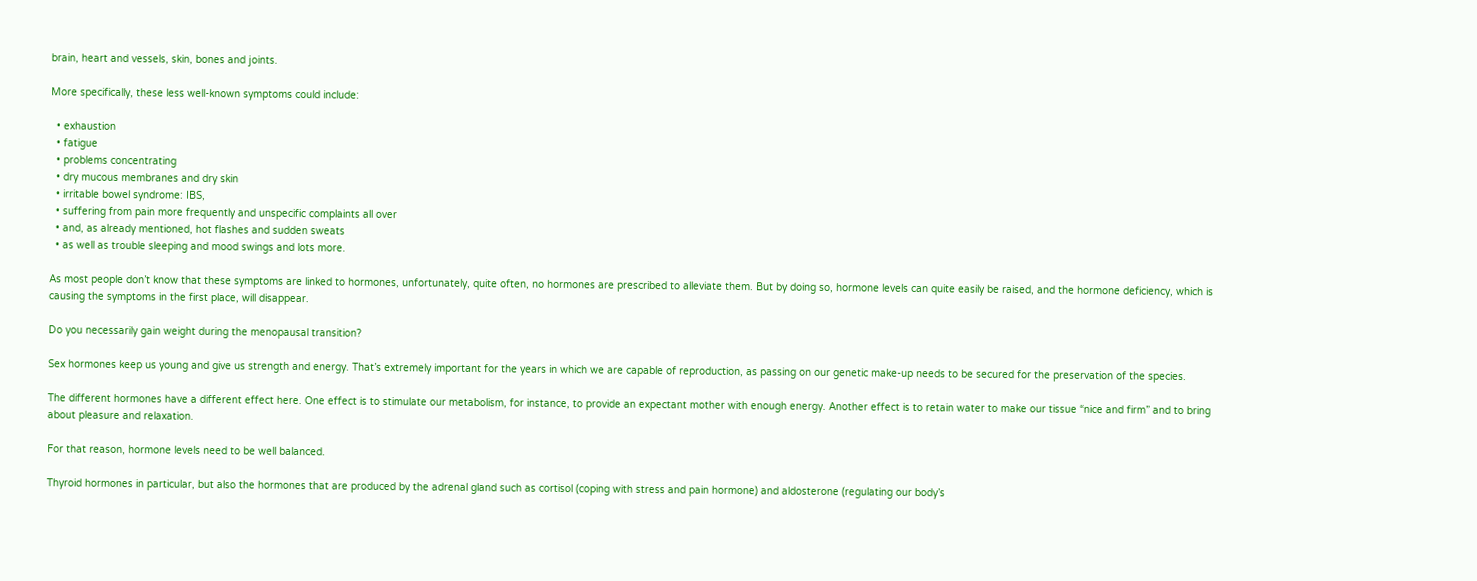brain, heart and vessels, skin, bones and joints.

More specifically, these less well-known symptoms could include:

  • exhaustion
  • fatigue
  • problems concentrating
  • dry mucous membranes and dry skin
  • irritable bowel syndrome: IBS,
  • suffering from pain more frequently and unspecific complaints all over
  • and, as already mentioned, hot flashes and sudden sweats
  • as well as trouble sleeping and mood swings and lots more.

As most people don’t know that these symptoms are linked to hormones, unfortunately, quite often, no hormones are prescribed to alleviate them. But by doing so, hormone levels can quite easily be raised, and the hormone deficiency, which is causing the symptoms in the first place, will disappear.

Do you necessarily gain weight during the menopausal transition?

Sex hormones keep us young and give us strength and energy. That’s extremely important for the years in which we are capable of reproduction, as passing on our genetic make-up needs to be secured for the preservation of the species.

The different hormones have a different effect here. One effect is to stimulate our metabolism, for instance, to provide an expectant mother with enough energy. Another effect is to retain water to make our tissue “nice and firm” and to bring about pleasure and relaxation.

For that reason, hormone levels need to be well balanced.

Thyroid hormones in particular, but also the hormones that are produced by the adrenal gland such as cortisol (coping with stress and pain hormone) and aldosterone (regulating our body’s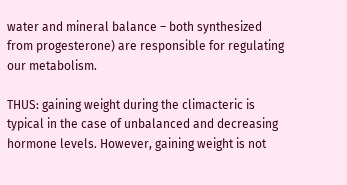water and mineral balance – both synthesized from progesterone) are responsible for regulating our metabolism.

THUS: gaining weight during the climacteric is typical in the case of unbalanced and decreasing hormone levels. However, gaining weight is not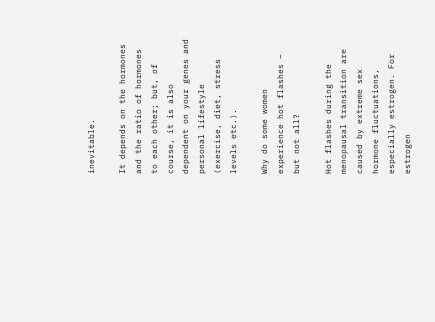inevitable.

It depends on the hormones and the ratio of hormones to each other; but, of course, it is also dependent on your genes and personal lifestyle (exercise, diet, stress levels etc.).

Why do some women experience hot flashes – but not all?

Hot flashes during the menopausal transition are caused by extreme sex hormone fluctuations, especially estrogen. For estrogen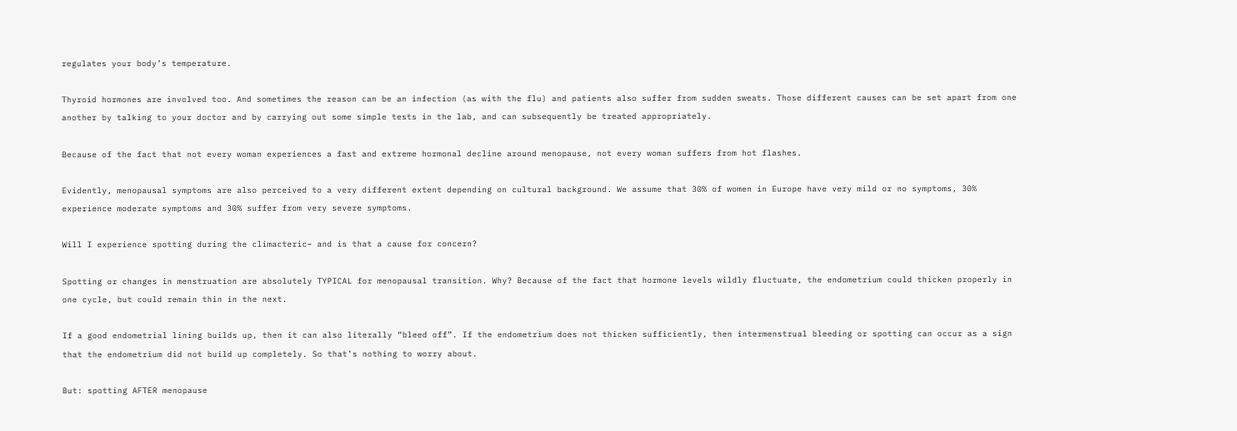regulates your body’s temperature.

Thyroid hormones are involved too. And sometimes the reason can be an infection (as with the flu) and patients also suffer from sudden sweats. Those different causes can be set apart from one another by talking to your doctor and by carrying out some simple tests in the lab, and can subsequently be treated appropriately.

Because of the fact that not every woman experiences a fast and extreme hormonal decline around menopause, not every woman suffers from hot flashes.

Evidently, menopausal symptoms are also perceived to a very different extent depending on cultural background. We assume that 30% of women in Europe have very mild or no symptoms, 30% experience moderate symptoms and 30% suffer from very severe symptoms.

Will I experience spotting during the climacteric– and is that a cause for concern?

Spotting or changes in menstruation are absolutely TYPICAL for menopausal transition. Why? Because of the fact that hormone levels wildly fluctuate, the endometrium could thicken properly in one cycle, but could remain thin in the next.

If a good endometrial lining builds up, then it can also literally “bleed off”. If the endometrium does not thicken sufficiently, then intermenstrual bleeding or spotting can occur as a sign that the endometrium did not build up completely. So that’s nothing to worry about.

But: spotting AFTER menopause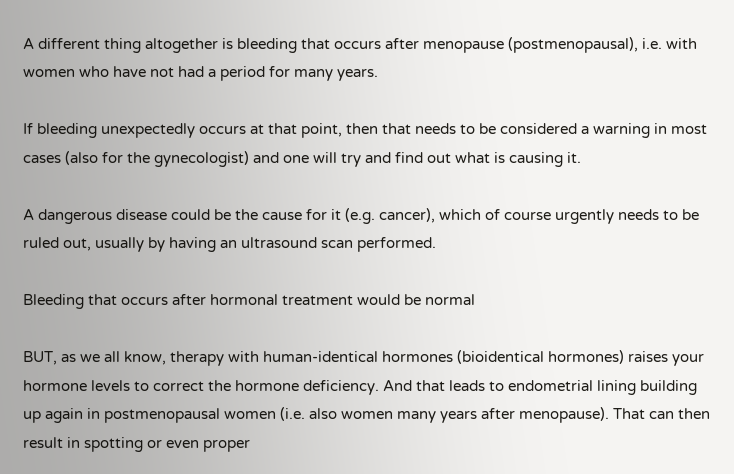A different thing altogether is bleeding that occurs after menopause (postmenopausal), i.e. with women who have not had a period for many years.

If bleeding unexpectedly occurs at that point, then that needs to be considered a warning in most cases (also for the gynecologist) and one will try and find out what is causing it.

A dangerous disease could be the cause for it (e.g. cancer), which of course urgently needs to be ruled out, usually by having an ultrasound scan performed.

Bleeding that occurs after hormonal treatment would be normal

BUT, as we all know, therapy with human-identical hormones (bioidentical hormones) raises your hormone levels to correct the hormone deficiency. And that leads to endometrial lining building up again in postmenopausal women (i.e. also women many years after menopause). That can then result in spotting or even proper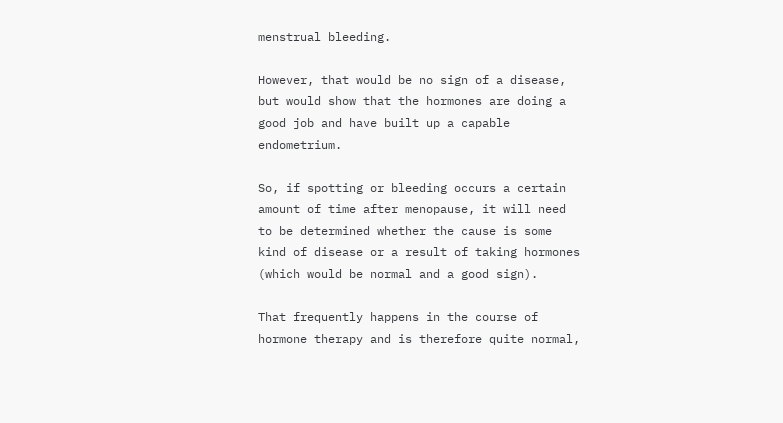menstrual bleeding.

However, that would be no sign of a disease, but would show that the hormones are doing a good job and have built up a capable endometrium.

So, if spotting or bleeding occurs a certain amount of time after menopause, it will need to be determined whether the cause is some kind of disease or a result of taking hormones (which would be normal and a good sign).

That frequently happens in the course of hormone therapy and is therefore quite normal,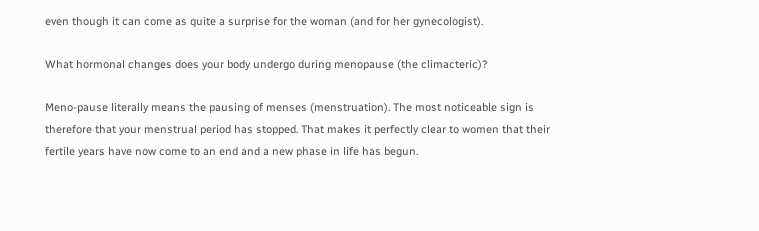even though it can come as quite a surprise for the woman (and for her gynecologist).

What hormonal changes does your body undergo during menopause (the climacteric)?

Meno-pause literally means the pausing of menses (menstruation). The most noticeable sign is therefore that your menstrual period has stopped. That makes it perfectly clear to women that their fertile years have now come to an end and a new phase in life has begun.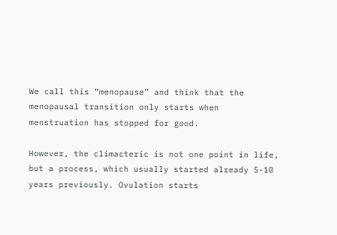We call this “menopause” and think that the menopausal transition only starts when menstruation has stopped for good.

However, the climacteric is not one point in life, but a process, which usually started already 5-10 years previously. Ovulation starts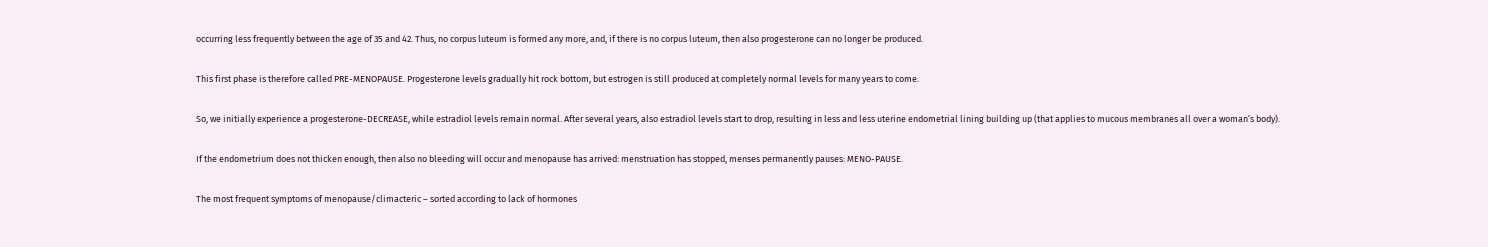occurring less frequently between the age of 35 and 42. Thus, no corpus luteum is formed any more, and, if there is no corpus luteum, then also progesterone can no longer be produced.

This first phase is therefore called PRE-MENOPAUSE. Progesterone levels gradually hit rock bottom, but estrogen is still produced at completely normal levels for many years to come.

So, we initially experience a progesterone-DECREASE, while estradiol levels remain normal. After several years, also estradiol levels start to drop, resulting in less and less uterine endometrial lining building up (that applies to mucous membranes all over a woman’s body).

If the endometrium does not thicken enough, then also no bleeding will occur and menopause has arrived: menstruation has stopped, menses permanently pauses: MENO-PAUSE.

The most frequent symptoms of menopause/climacteric – sorted according to lack of hormones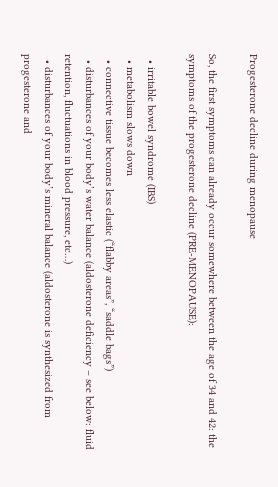Progesterone decline during menopause

So, the first symptoms can already occur somewhere between the age of 34 and 42: the symptoms of the progesterone decline (PRE-MENOPAUSE):

  • irritable bowel syndrome (IBS)
  • metabolism slows down
  • connective tissue becomes less elastic (“flabby areas”, “saddle bags”)
  • disturbances of your body’s water balance (aldosterone deficiency – see below: fluid retention, fluctuations in blood pressure, etc…)
  • disturbances of your body’s mineral balance (aldosterone is synthesized from progesterone and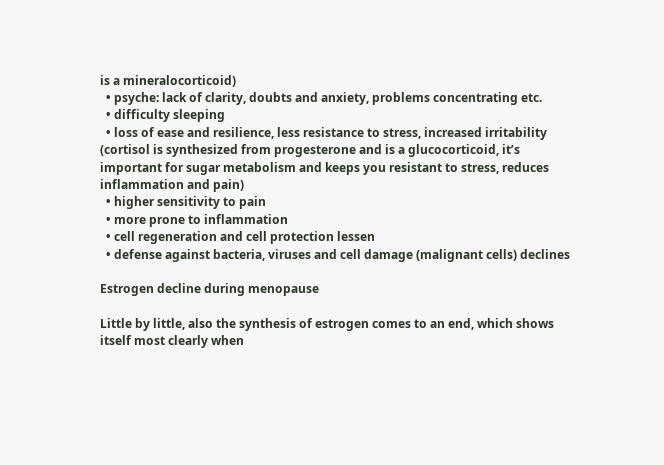is a mineralocorticoid)
  • psyche: lack of clarity, doubts and anxiety, problems concentrating etc.
  • difficulty sleeping
  • loss of ease and resilience, less resistance to stress, increased irritability (cortisol is synthesized from progesterone and is a glucocorticoid, it’s important for sugar metabolism and keeps you resistant to stress, reduces inflammation and pain)
  • higher sensitivity to pain
  • more prone to inflammation
  • cell regeneration and cell protection lessen
  • defense against bacteria, viruses and cell damage (malignant cells) declines

Estrogen decline during menopause

Little by little, also the synthesis of estrogen comes to an end, which shows itself most clearly when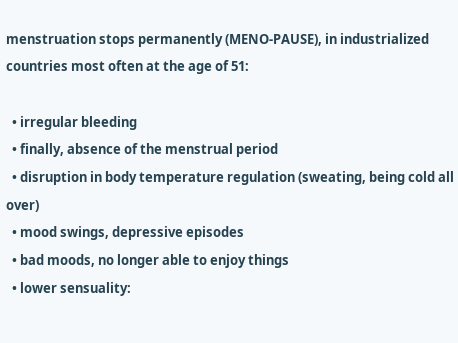menstruation stops permanently (MENO-PAUSE), in industrialized countries most often at the age of 51:

  • irregular bleeding
  • finally, absence of the menstrual period
  • disruption in body temperature regulation (sweating, being cold all over)
  • mood swings, depressive episodes
  • bad moods, no longer able to enjoy things
  • lower sensuality: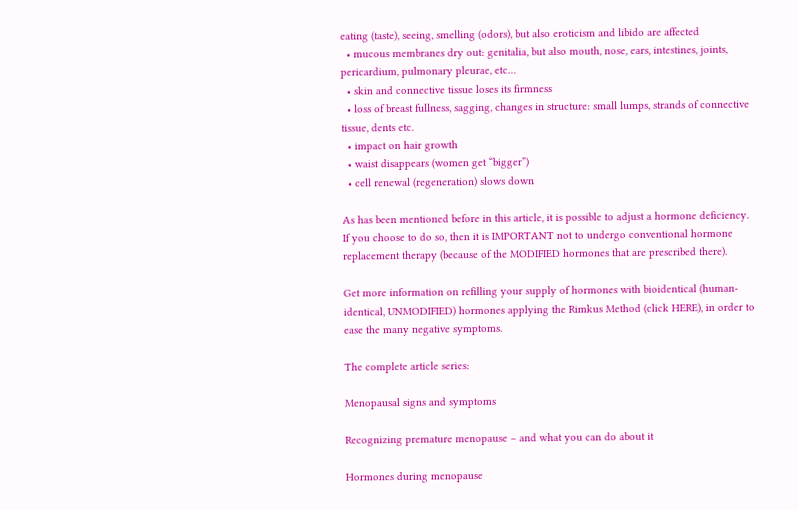eating (taste), seeing, smelling (odors), but also eroticism and libido are affected
  • mucous membranes dry out: genitalia, but also mouth, nose, ears, intestines, joints, pericardium, pulmonary pleurae, etc…
  • skin and connective tissue loses its firmness
  • loss of breast fullness, sagging, changes in structure: small lumps, strands of connective tissue, dents etc.
  • impact on hair growth
  • waist disappears (women get “bigger”)
  • cell renewal (regeneration) slows down

As has been mentioned before in this article, it is possible to adjust a hormone deficiency. If you choose to do so, then it is IMPORTANT not to undergo conventional hormone replacement therapy (because of the MODIFIED hormones that are prescribed there).

Get more information on refilling your supply of hormones with bioidentical (human-identical, UNMODIFIED) hormones applying the Rimkus Method (click HERE), in order to ease the many negative symptoms.

The complete article series:

Menopausal signs and symptoms

Recognizing premature menopause – and what you can do about it

Hormones during menopause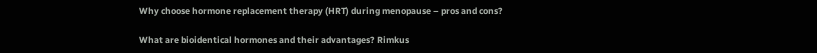Why choose hormone replacement therapy (HRT) during menopause – pros and cons?

What are bioidentical hormones and their advantages? Rimkus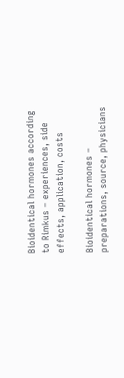Bioidentical hormones according to Rimkus – experiences, side effects, application, costs

Bioidentical hormones – preparations, source, physicians